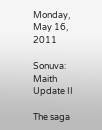Monday, May 16, 2011

Sonuva: Maith Update II

The saga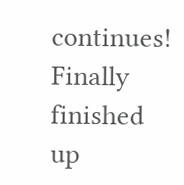continues! Finally finished up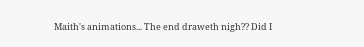Maith's animations... The end draweth nigh?? Did I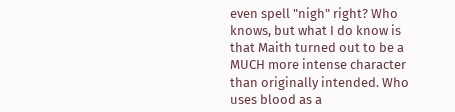even spell "nigh" right? Who knows, but what I do know is that Maith turned out to be a MUCH more intense character than originally intended. Who uses blood as a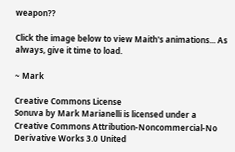weapon??

Click the image below to view Maith's animations... As always, give it time to load.

~ Mark

Creative Commons License
Sonuva by Mark Marianelli is licensed under a Creative Commons Attribution-Noncommercial-No Derivative Works 3.0 United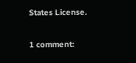States License.

1 comment: